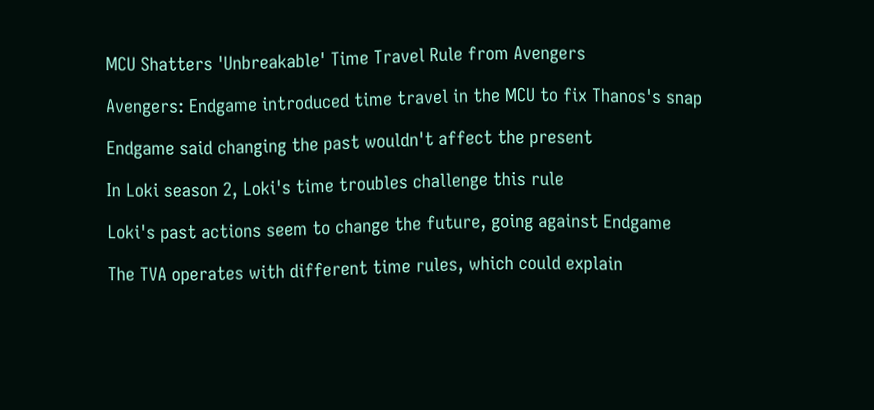MCU Shatters 'Unbreakable' Time Travel Rule from Avengers

Avengers: Endgame introduced time travel in the MCU to fix Thanos's snap

Endgame said changing the past wouldn't affect the present

In Loki season 2, Loki's time troubles challenge this rule

Loki's past actions seem to change the future, going against Endgame

The TVA operates with different time rules, which could explain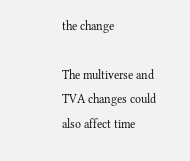the change

The multiverse and TVA changes could also affect time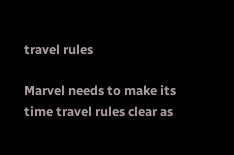travel rules

Marvel needs to make its time travel rules clear as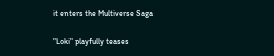it enters the Multiverse Saga

"Loki" playfully teases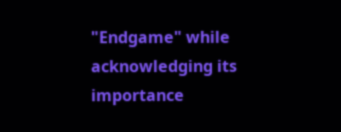"Endgame" while acknowledging its importance